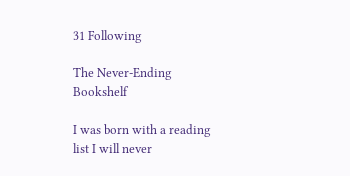31 Following

The Never-Ending Bookshelf

I was born with a reading list I will never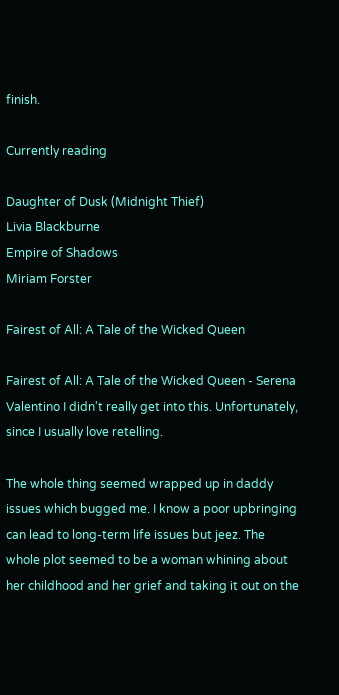finish.

Currently reading

Daughter of Dusk (Midnight Thief)
Livia Blackburne
Empire of Shadows
Miriam Forster

Fairest of All: A Tale of the Wicked Queen

Fairest of All: A Tale of the Wicked Queen - Serena Valentino I didn't really get into this. Unfortunately, since I usually love retelling.

The whole thing seemed wrapped up in daddy issues which bugged me. I know a poor upbringing can lead to long-term life issues but jeez. The whole plot seemed to be a woman whining about her childhood and her grief and taking it out on the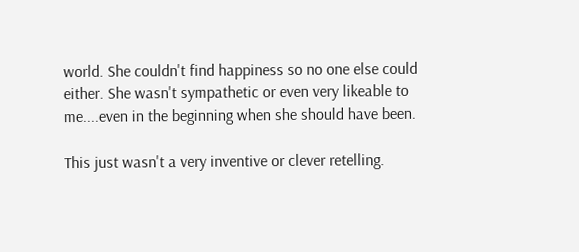world. She couldn't find happiness so no one else could either. She wasn't sympathetic or even very likeable to me....even in the beginning when she should have been.

This just wasn't a very inventive or clever retelling.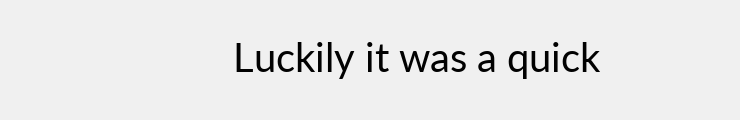Luckily it was a quick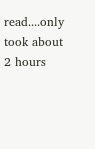read....only took about 2 hours